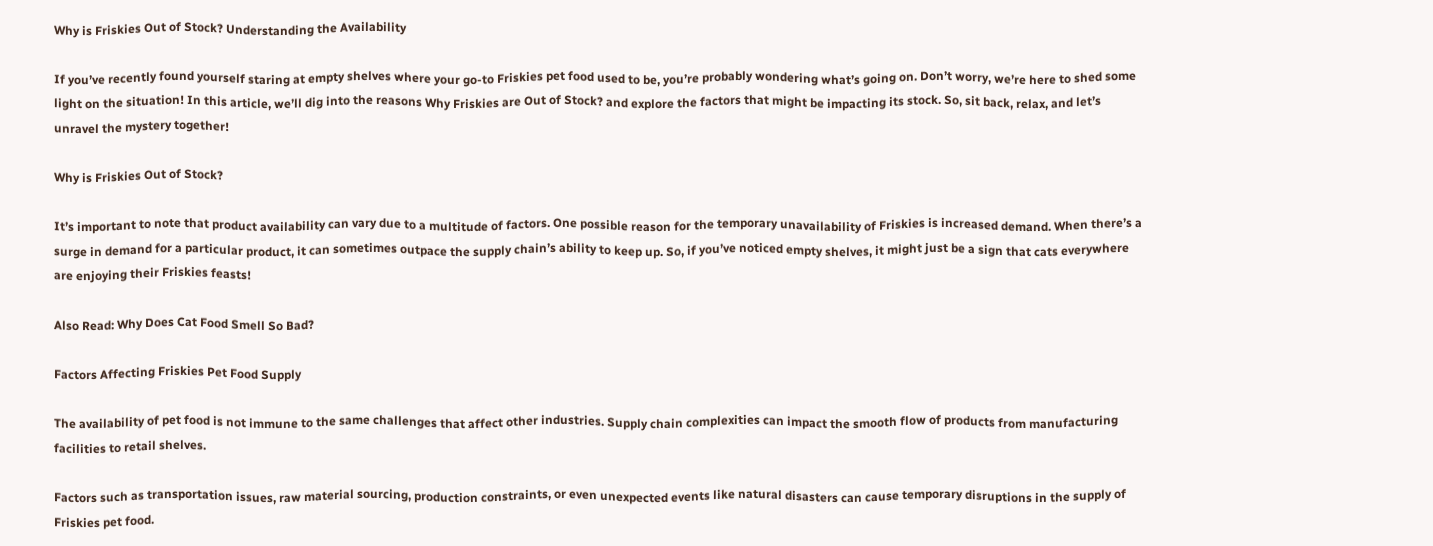Why is Friskies Out of Stock? Understanding the Availability

If you’ve recently found yourself staring at empty shelves where your go-to Friskies pet food used to be, you’re probably wondering what’s going on. Don’t worry, we’re here to shed some light on the situation! In this article, we’ll dig into the reasons Why Friskies are Out of Stock? and explore the factors that might be impacting its stock. So, sit back, relax, and let’s unravel the mystery together!

Why is Friskies Out of Stock?

It’s important to note that product availability can vary due to a multitude of factors. One possible reason for the temporary unavailability of Friskies is increased demand. When there’s a surge in demand for a particular product, it can sometimes outpace the supply chain’s ability to keep up. So, if you’ve noticed empty shelves, it might just be a sign that cats everywhere are enjoying their Friskies feasts!

Also Read: Why Does Cat Food Smell So Bad?

Factors Affecting Friskies Pet Food Supply

The availability of pet food is not immune to the same challenges that affect other industries. Supply chain complexities can impact the smooth flow of products from manufacturing facilities to retail shelves.

Factors such as transportation issues, raw material sourcing, production constraints, or even unexpected events like natural disasters can cause temporary disruptions in the supply of Friskies pet food.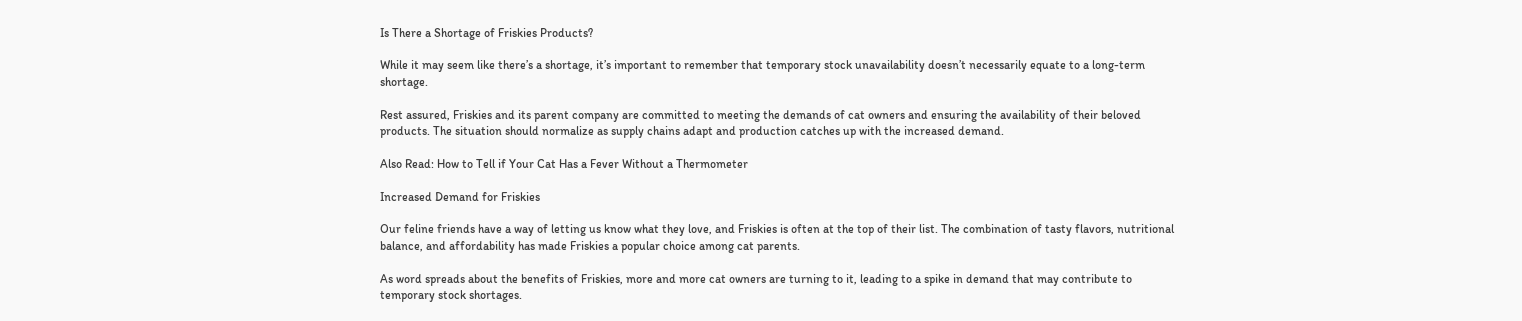Is There a Shortage of Friskies Products?

While it may seem like there’s a shortage, it’s important to remember that temporary stock unavailability doesn’t necessarily equate to a long-term shortage.

Rest assured, Friskies and its parent company are committed to meeting the demands of cat owners and ensuring the availability of their beloved products. The situation should normalize as supply chains adapt and production catches up with the increased demand.

Also Read: How to Tell if Your Cat Has a Fever Without a Thermometer

Increased Demand for Friskies

Our feline friends have a way of letting us know what they love, and Friskies is often at the top of their list. The combination of tasty flavors, nutritional balance, and affordability has made Friskies a popular choice among cat parents.

As word spreads about the benefits of Friskies, more and more cat owners are turning to it, leading to a spike in demand that may contribute to temporary stock shortages.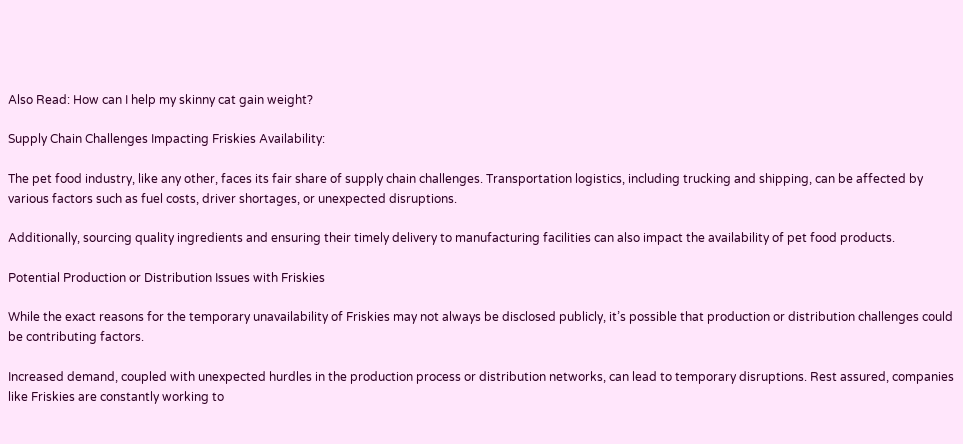Also Read: How can I help my skinny cat gain weight?

Supply Chain Challenges Impacting Friskies Availability:

The pet food industry, like any other, faces its fair share of supply chain challenges. Transportation logistics, including trucking and shipping, can be affected by various factors such as fuel costs, driver shortages, or unexpected disruptions.

Additionally, sourcing quality ingredients and ensuring their timely delivery to manufacturing facilities can also impact the availability of pet food products.

Potential Production or Distribution Issues with Friskies

While the exact reasons for the temporary unavailability of Friskies may not always be disclosed publicly, it’s possible that production or distribution challenges could be contributing factors.

Increased demand, coupled with unexpected hurdles in the production process or distribution networks, can lead to temporary disruptions. Rest assured, companies like Friskies are constantly working to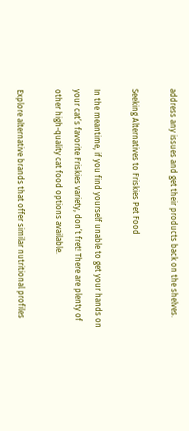address any issues and get their products back on the shelves.

Seeking Alternatives to Friskies Pet Food

In the meantime, if you find yourself unable to get your hands on your cat’s favorite Friskies variety, don’t fret! There are plenty of other high-quality cat food options available.

Explore alternative brands that offer similar nutritional profiles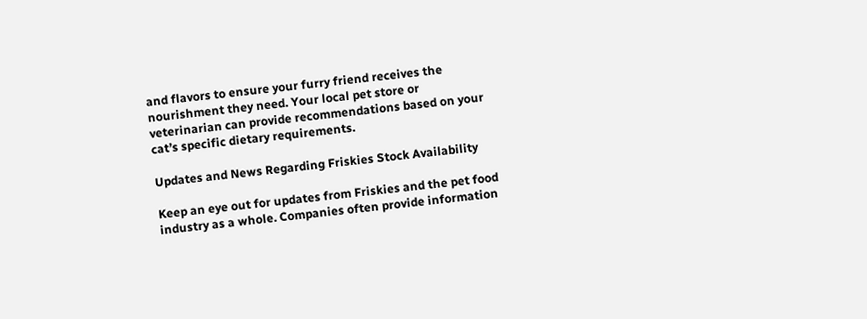and flavors to ensure your furry friend receives the nourishment they need. Your local pet store or veterinarian can provide recommendations based on your cat’s specific dietary requirements.

Updates and News Regarding Friskies Stock Availability

Keep an eye out for updates from Friskies and the pet food industry as a whole. Companies often provide information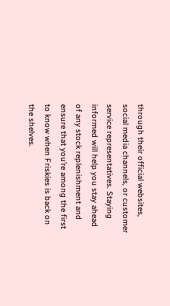through their official websites, social media channels, or customer service representatives. Staying informed will help you stay ahead of any stock replenishment and ensure that you’re among the first to know when Friskies is back on the shelves.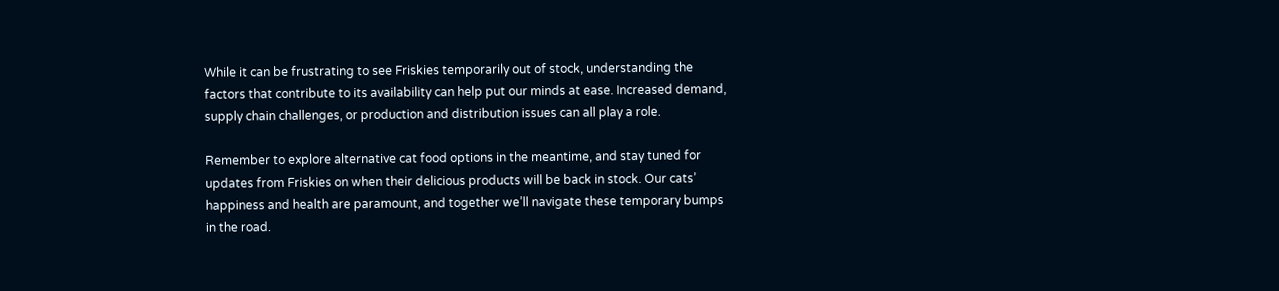While it can be frustrating to see Friskies temporarily out of stock, understanding the factors that contribute to its availability can help put our minds at ease. Increased demand, supply chain challenges, or production and distribution issues can all play a role.

Remember to explore alternative cat food options in the meantime, and stay tuned for updates from Friskies on when their delicious products will be back in stock. Our cats’ happiness and health are paramount, and together we’ll navigate these temporary bumps in the road.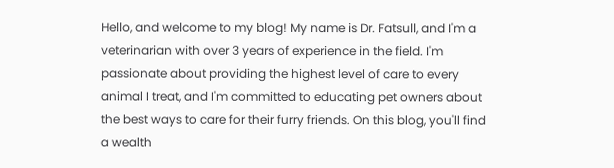Hello, and welcome to my blog! My name is Dr. Fatsull, and I'm a veterinarian with over 3 years of experience in the field. I'm passionate about providing the highest level of care to every animal I treat, and I'm committed to educating pet owners about the best ways to care for their furry friends. On this blog, you'll find a wealth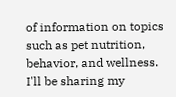of information on topics such as pet nutrition, behavior, and wellness. I'll be sharing my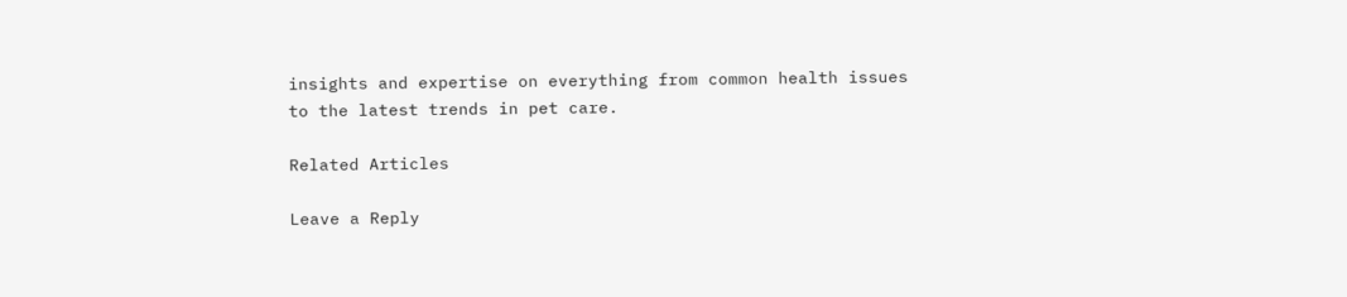insights and expertise on everything from common health issues to the latest trends in pet care.

Related Articles

Leave a Reply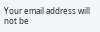Your email address will not be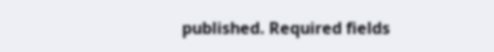published. Required fields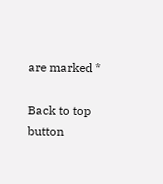are marked *

Back to top button